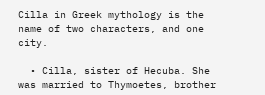Cilla in Greek mythology is the name of two characters, and one city.

  • Cilla, sister of Hecuba. She was married to Thymoetes, brother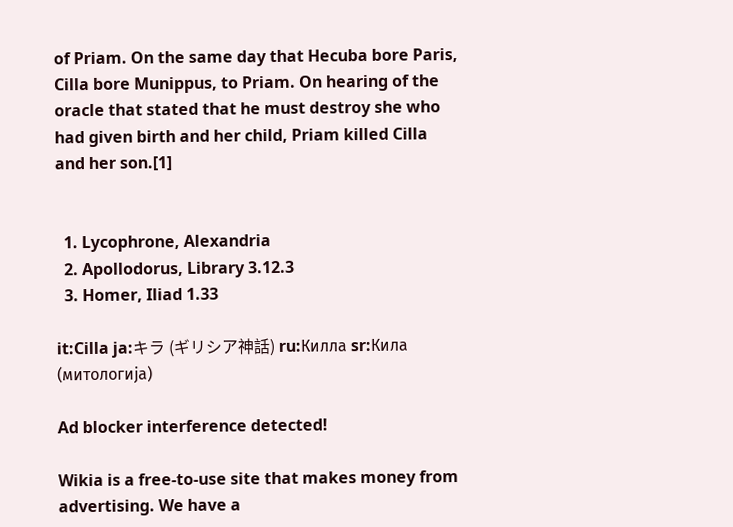of Priam. On the same day that Hecuba bore Paris, Cilla bore Munippus, to Priam. On hearing of the oracle that stated that he must destroy she who had given birth and her child, Priam killed Cilla and her son.[1]


  1. Lycophrone, Alexandria
  2. Apollodorus, Library 3.12.3
  3. Homer, Iliad 1.33

it:Cilla ja:キラ (ギリシア神話) ru:Килла sr:Кила (митологија)

Ad blocker interference detected!

Wikia is a free-to-use site that makes money from advertising. We have a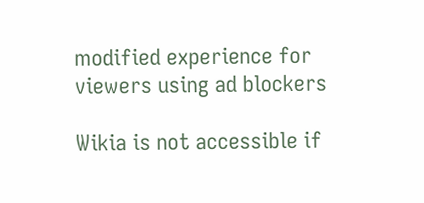modified experience for viewers using ad blockers

Wikia is not accessible if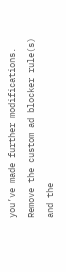you’ve made further modifications. Remove the custom ad blocker rule(s) and the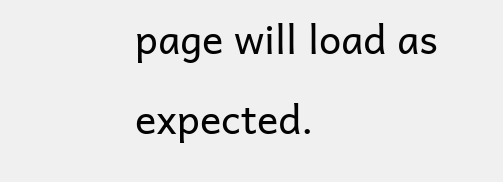page will load as expected.